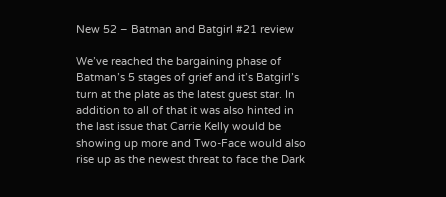New 52 – Batman and Batgirl #21 review

We’ve reached the bargaining phase of Batman’s 5 stages of grief and it’s Batgirl’s turn at the plate as the latest guest star. In addition to all of that it was also hinted in the last issue that Carrie Kelly would be showing up more and Two-Face would also rise up as the newest threat to face the Dark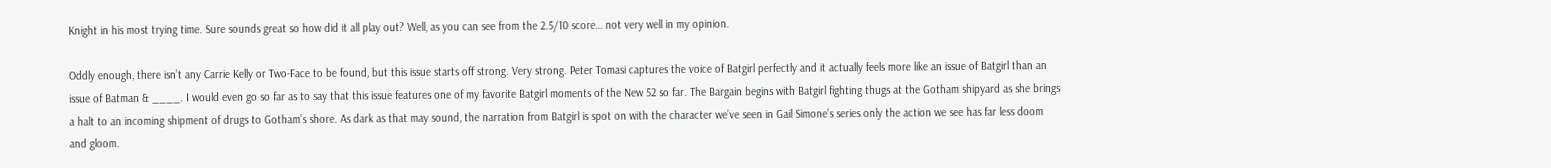Knight in his most trying time. Sure sounds great so how did it all play out? Well, as you can see from the 2.5/10 score… not very well in my opinion.

Oddly enough, there isn’t any Carrie Kelly or Two-Face to be found, but this issue starts off strong. Very strong. Peter Tomasi captures the voice of Batgirl perfectly and it actually feels more like an issue of Batgirl than an issue of Batman & ____. I would even go so far as to say that this issue features one of my favorite Batgirl moments of the New 52 so far. The Bargain begins with Batgirl fighting thugs at the Gotham shipyard as she brings a halt to an incoming shipment of drugs to Gotham’s shore. As dark as that may sound, the narration from Batgirl is spot on with the character we’ve seen in Gail Simone’s series only the action we see has far less doom and gloom.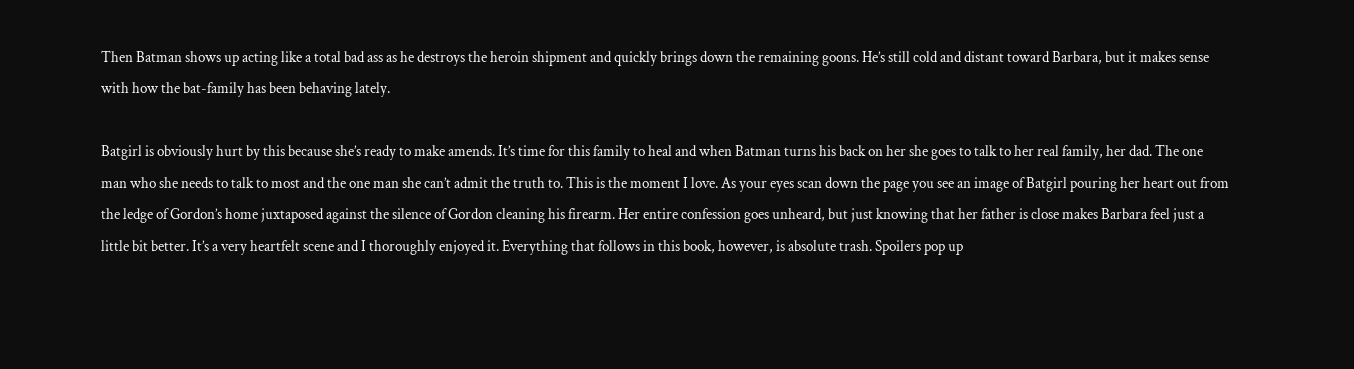Then Batman shows up acting like a total bad ass as he destroys the heroin shipment and quickly brings down the remaining goons. He’s still cold and distant toward Barbara, but it makes sense with how the bat-family has been behaving lately.

Batgirl is obviously hurt by this because she’s ready to make amends. It’s time for this family to heal and when Batman turns his back on her she goes to talk to her real family, her dad. The one man who she needs to talk to most and the one man she can’t admit the truth to. This is the moment I love. As your eyes scan down the page you see an image of Batgirl pouring her heart out from the ledge of Gordon’s home juxtaposed against the silence of Gordon cleaning his firearm. Her entire confession goes unheard, but just knowing that her father is close makes Barbara feel just a little bit better. It’s a very heartfelt scene and I thoroughly enjoyed it. Everything that follows in this book, however, is absolute trash. Spoilers pop up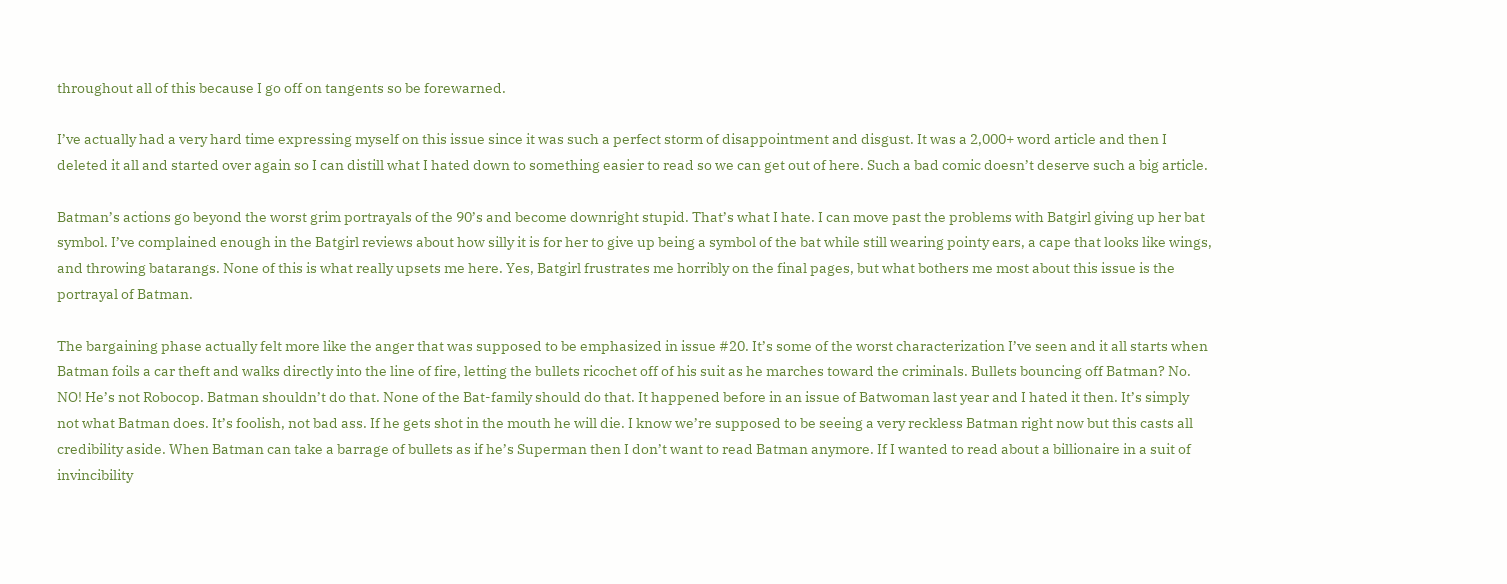throughout all of this because I go off on tangents so be forewarned.

I’ve actually had a very hard time expressing myself on this issue since it was such a perfect storm of disappointment and disgust. It was a 2,000+ word article and then I deleted it all and started over again so I can distill what I hated down to something easier to read so we can get out of here. Such a bad comic doesn’t deserve such a big article.

Batman’s actions go beyond the worst grim portrayals of the 90’s and become downright stupid. That’s what I hate. I can move past the problems with Batgirl giving up her bat symbol. I’ve complained enough in the Batgirl reviews about how silly it is for her to give up being a symbol of the bat while still wearing pointy ears, a cape that looks like wings, and throwing batarangs. None of this is what really upsets me here. Yes, Batgirl frustrates me horribly on the final pages, but what bothers me most about this issue is the portrayal of Batman.

The bargaining phase actually felt more like the anger that was supposed to be emphasized in issue #20. It’s some of the worst characterization I’ve seen and it all starts when Batman foils a car theft and walks directly into the line of fire, letting the bullets ricochet off of his suit as he marches toward the criminals. Bullets bouncing off Batman? No. NO! He’s not Robocop. Batman shouldn’t do that. None of the Bat-family should do that. It happened before in an issue of Batwoman last year and I hated it then. It’s simply not what Batman does. It’s foolish, not bad ass. If he gets shot in the mouth he will die. I know we’re supposed to be seeing a very reckless Batman right now but this casts all credibility aside. When Batman can take a barrage of bullets as if he’s Superman then I don’t want to read Batman anymore. If I wanted to read about a billionaire in a suit of invincibility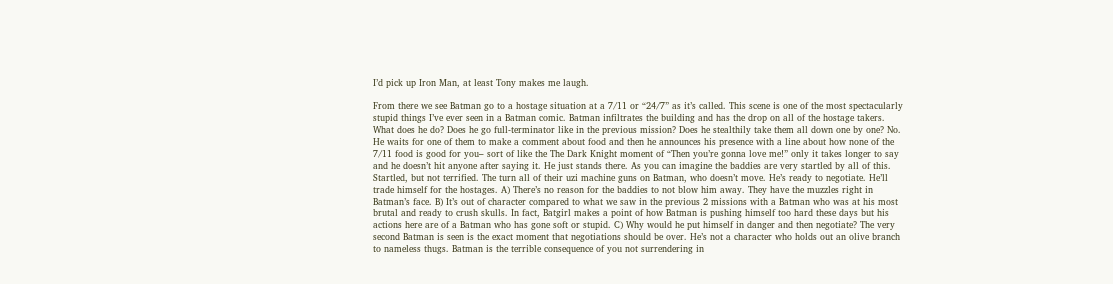I’d pick up Iron Man, at least Tony makes me laugh.

From there we see Batman go to a hostage situation at a 7/11 or “24/7” as it’s called. This scene is one of the most spectacularly stupid things I’ve ever seen in a Batman comic. Batman infiltrates the building and has the drop on all of the hostage takers. What does he do? Does he go full-terminator like in the previous mission? Does he stealthily take them all down one by one? No. He waits for one of them to make a comment about food and then he announces his presence with a line about how none of the 7/11 food is good for you– sort of like the The Dark Knight moment of “Then you’re gonna love me!” only it takes longer to say and he doesn’t hit anyone after saying it. He just stands there. As you can imagine the baddies are very startled by all of this. Startled, but not terrified. The turn all of their uzi machine guns on Batman, who doesn’t move. He’s ready to negotiate. He’ll trade himself for the hostages. A) There’s no reason for the baddies to not blow him away. They have the muzzles right in Batman’s face. B) It’s out of character compared to what we saw in the previous 2 missions with a Batman who was at his most brutal and ready to crush skulls. In fact, Batgirl makes a point of how Batman is pushing himself too hard these days but his actions here are of a Batman who has gone soft or stupid. C) Why would he put himself in danger and then negotiate? The very second Batman is seen is the exact moment that negotiations should be over. He’s not a character who holds out an olive branch to nameless thugs. Batman is the terrible consequence of you not surrendering in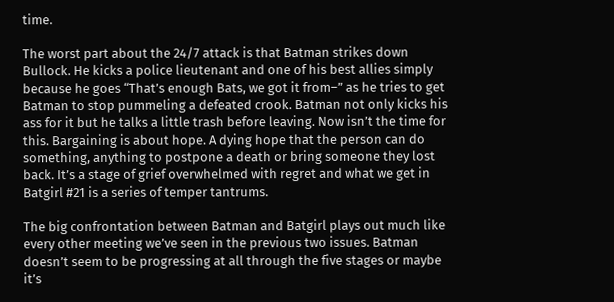time.

The worst part about the 24/7 attack is that Batman strikes down Bullock. He kicks a police lieutenant and one of his best allies simply because he goes “That’s enough Bats, we got it from–” as he tries to get Batman to stop pummeling a defeated crook. Batman not only kicks his ass for it but he talks a little trash before leaving. Now isn’t the time for this. Bargaining is about hope. A dying hope that the person can do something, anything to postpone a death or bring someone they lost back. It’s a stage of grief overwhelmed with regret and what we get in Batgirl #21 is a series of temper tantrums.

The big confrontation between Batman and Batgirl plays out much like every other meeting we’ve seen in the previous two issues. Batman doesn’t seem to be progressing at all through the five stages or maybe it’s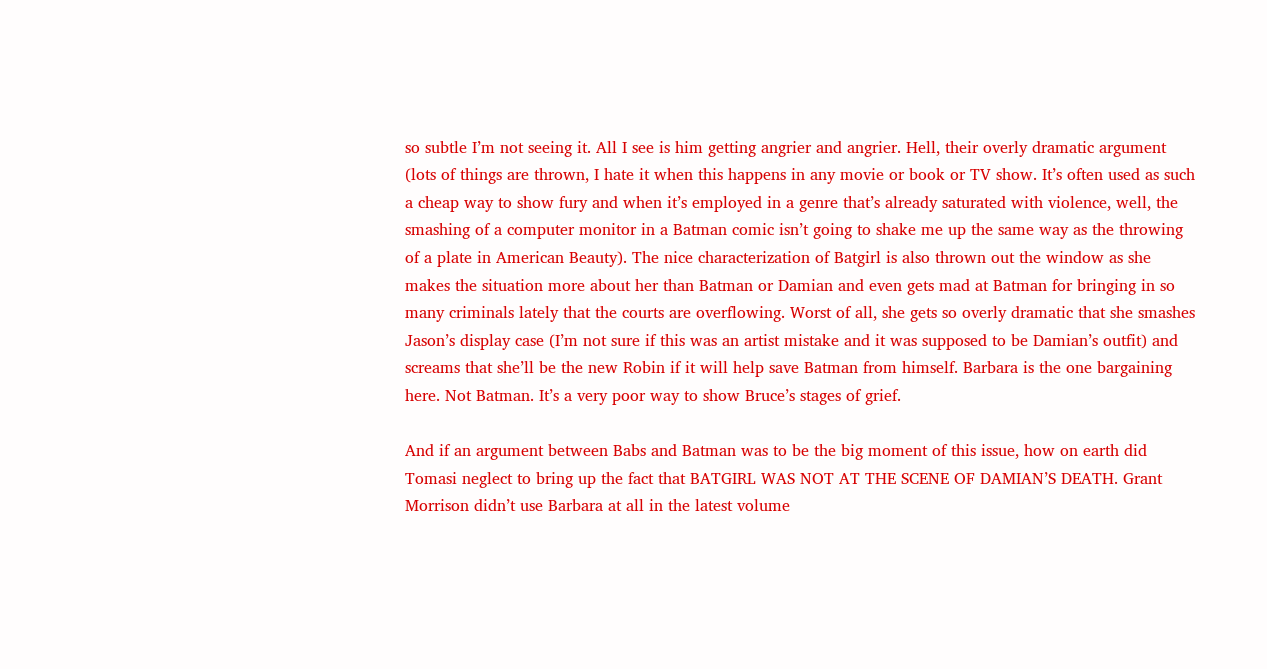so subtle I’m not seeing it. All I see is him getting angrier and angrier. Hell, their overly dramatic argument (lots of things are thrown, I hate it when this happens in any movie or book or TV show. It’s often used as such a cheap way to show fury and when it’s employed in a genre that’s already saturated with violence, well, the smashing of a computer monitor in a Batman comic isn’t going to shake me up the same way as the throwing of a plate in American Beauty). The nice characterization of Batgirl is also thrown out the window as she makes the situation more about her than Batman or Damian and even gets mad at Batman for bringing in so many criminals lately that the courts are overflowing. Worst of all, she gets so overly dramatic that she smashes Jason’s display case (I’m not sure if this was an artist mistake and it was supposed to be Damian’s outfit) and screams that she’ll be the new Robin if it will help save Batman from himself. Barbara is the one bargaining here. Not Batman. It’s a very poor way to show Bruce’s stages of grief.

And if an argument between Babs and Batman was to be the big moment of this issue, how on earth did Tomasi neglect to bring up the fact that BATGIRL WAS NOT AT THE SCENE OF DAMIAN’S DEATH. Grant Morrison didn’t use Barbara at all in the latest volume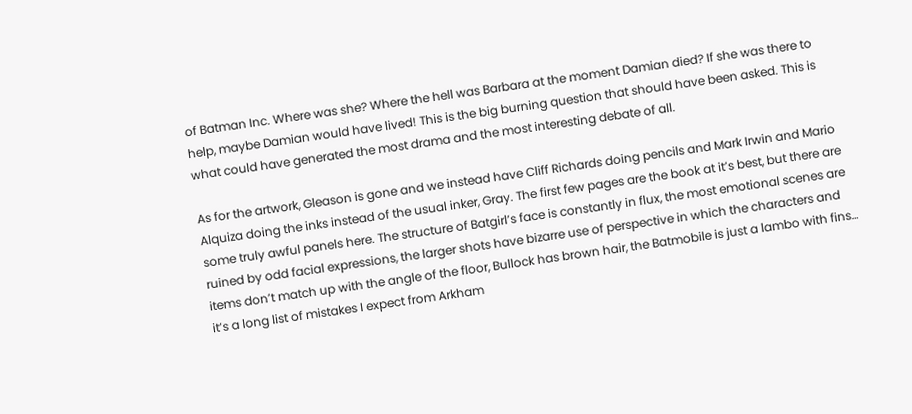of Batman Inc. Where was she? Where the hell was Barbara at the moment Damian died? If she was there to help, maybe Damian would have lived! This is the big burning question that should have been asked. This is what could have generated the most drama and the most interesting debate of all.

As for the artwork, Gleason is gone and we instead have Cliff Richards doing pencils and Mark Irwin and Mario Alquiza doing the inks instead of the usual inker, Gray. The first few pages are the book at it’s best, but there are some truly awful panels here. The structure of Batgirl’s face is constantly in flux, the most emotional scenes are ruined by odd facial expressions, the larger shots have bizarre use of perspective in which the characters and items don’t match up with the angle of the floor, Bullock has brown hair, the Batmobile is just a lambo with fins… it’s a long list of mistakes I expect from Arkham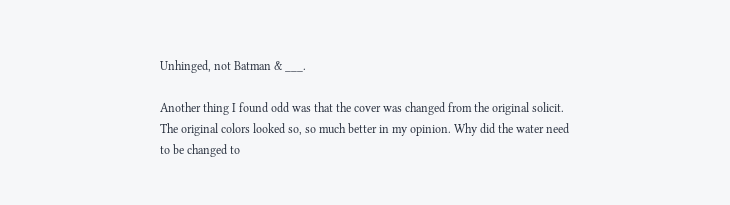Unhinged, not Batman & ___.

Another thing I found odd was that the cover was changed from the original solicit. The original colors looked so, so much better in my opinion. Why did the water need to be changed to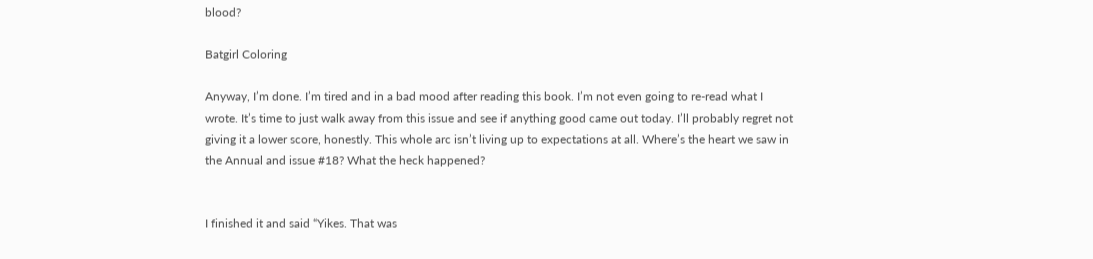blood?

Batgirl Coloring

Anyway, I’m done. I’m tired and in a bad mood after reading this book. I’m not even going to re-read what I wrote. It’s time to just walk away from this issue and see if anything good came out today. I’ll probably regret not giving it a lower score, honestly. This whole arc isn’t living up to expectations at all. Where’s the heart we saw in the Annual and issue #18? What the heck happened?


I finished it and said “Yikes. That was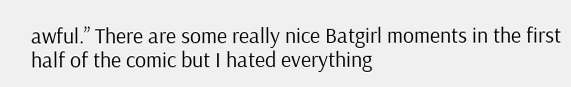awful.” There are some really nice Batgirl moments in the first half of the comic but I hated everything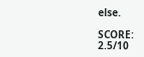else.

SCORE: 2.5/10